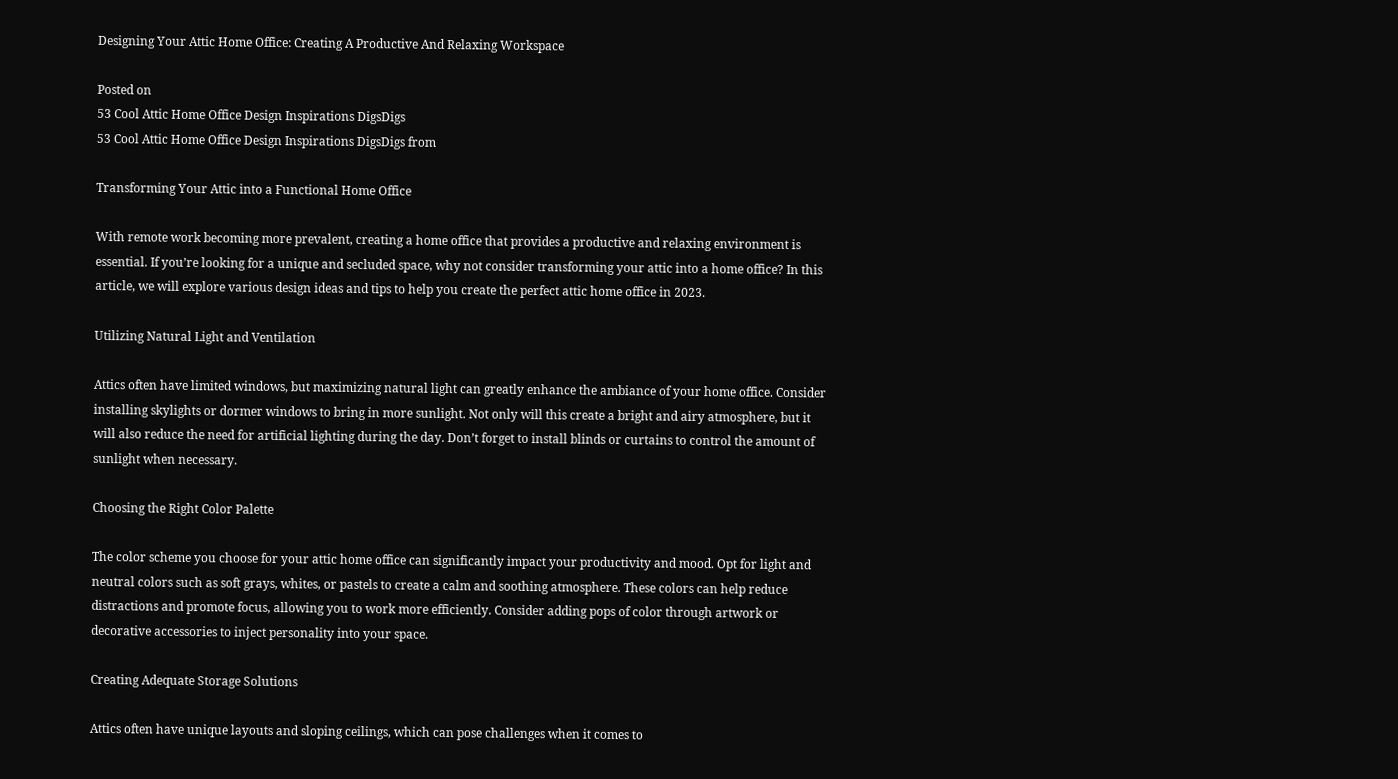Designing Your Attic Home Office: Creating A Productive And Relaxing Workspace

Posted on
53 Cool Attic Home Office Design Inspirations DigsDigs
53 Cool Attic Home Office Design Inspirations DigsDigs from

Transforming Your Attic into a Functional Home Office

With remote work becoming more prevalent, creating a home office that provides a productive and relaxing environment is essential. If you’re looking for a unique and secluded space, why not consider transforming your attic into a home office? In this article, we will explore various design ideas and tips to help you create the perfect attic home office in 2023.

Utilizing Natural Light and Ventilation

Attics often have limited windows, but maximizing natural light can greatly enhance the ambiance of your home office. Consider installing skylights or dormer windows to bring in more sunlight. Not only will this create a bright and airy atmosphere, but it will also reduce the need for artificial lighting during the day. Don’t forget to install blinds or curtains to control the amount of sunlight when necessary.

Choosing the Right Color Palette

The color scheme you choose for your attic home office can significantly impact your productivity and mood. Opt for light and neutral colors such as soft grays, whites, or pastels to create a calm and soothing atmosphere. These colors can help reduce distractions and promote focus, allowing you to work more efficiently. Consider adding pops of color through artwork or decorative accessories to inject personality into your space.

Creating Adequate Storage Solutions

Attics often have unique layouts and sloping ceilings, which can pose challenges when it comes to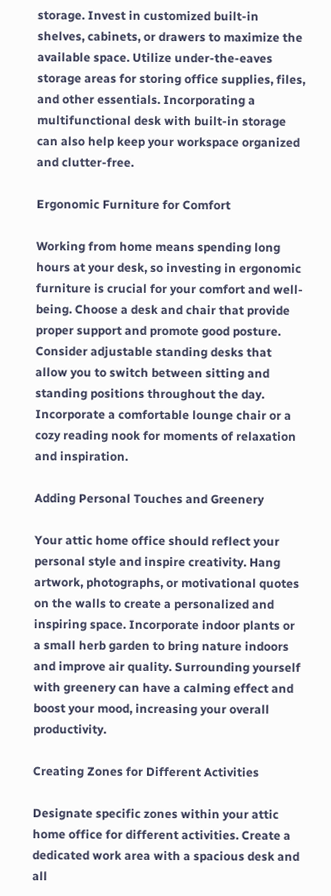storage. Invest in customized built-in shelves, cabinets, or drawers to maximize the available space. Utilize under-the-eaves storage areas for storing office supplies, files, and other essentials. Incorporating a multifunctional desk with built-in storage can also help keep your workspace organized and clutter-free.

Ergonomic Furniture for Comfort

Working from home means spending long hours at your desk, so investing in ergonomic furniture is crucial for your comfort and well-being. Choose a desk and chair that provide proper support and promote good posture. Consider adjustable standing desks that allow you to switch between sitting and standing positions throughout the day. Incorporate a comfortable lounge chair or a cozy reading nook for moments of relaxation and inspiration.

Adding Personal Touches and Greenery

Your attic home office should reflect your personal style and inspire creativity. Hang artwork, photographs, or motivational quotes on the walls to create a personalized and inspiring space. Incorporate indoor plants or a small herb garden to bring nature indoors and improve air quality. Surrounding yourself with greenery can have a calming effect and boost your mood, increasing your overall productivity.

Creating Zones for Different Activities

Designate specific zones within your attic home office for different activities. Create a dedicated work area with a spacious desk and all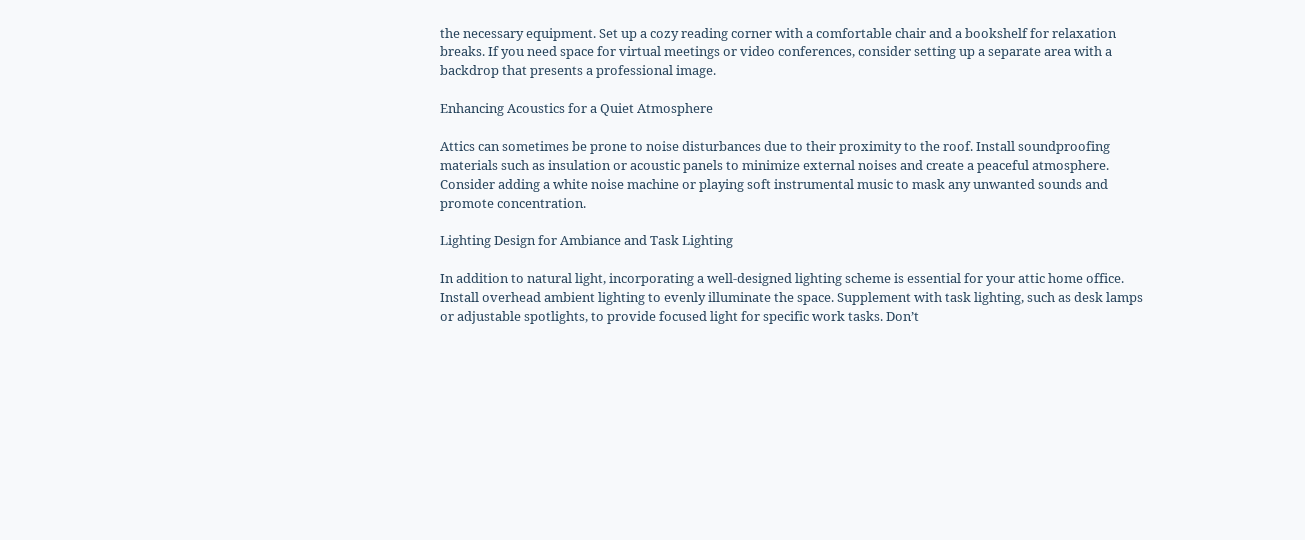the necessary equipment. Set up a cozy reading corner with a comfortable chair and a bookshelf for relaxation breaks. If you need space for virtual meetings or video conferences, consider setting up a separate area with a backdrop that presents a professional image.

Enhancing Acoustics for a Quiet Atmosphere

Attics can sometimes be prone to noise disturbances due to their proximity to the roof. Install soundproofing materials such as insulation or acoustic panels to minimize external noises and create a peaceful atmosphere. Consider adding a white noise machine or playing soft instrumental music to mask any unwanted sounds and promote concentration.

Lighting Design for Ambiance and Task Lighting

In addition to natural light, incorporating a well-designed lighting scheme is essential for your attic home office. Install overhead ambient lighting to evenly illuminate the space. Supplement with task lighting, such as desk lamps or adjustable spotlights, to provide focused light for specific work tasks. Don’t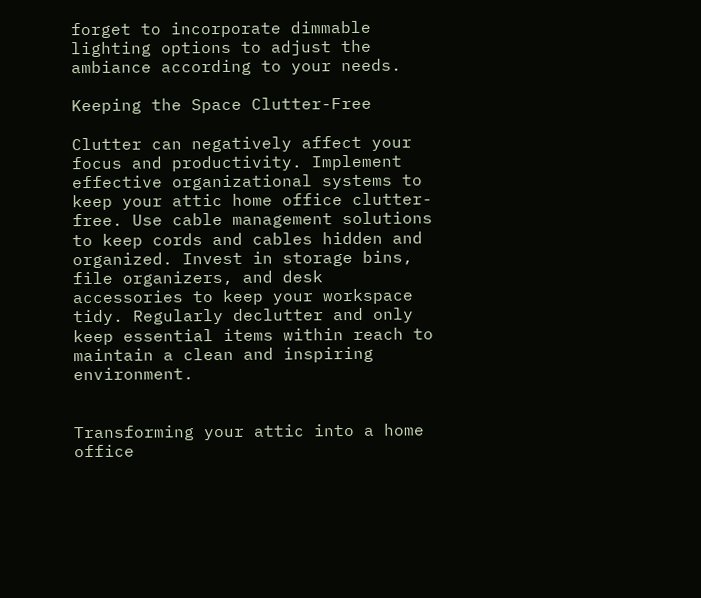forget to incorporate dimmable lighting options to adjust the ambiance according to your needs.

Keeping the Space Clutter-Free

Clutter can negatively affect your focus and productivity. Implement effective organizational systems to keep your attic home office clutter-free. Use cable management solutions to keep cords and cables hidden and organized. Invest in storage bins, file organizers, and desk accessories to keep your workspace tidy. Regularly declutter and only keep essential items within reach to maintain a clean and inspiring environment.


Transforming your attic into a home office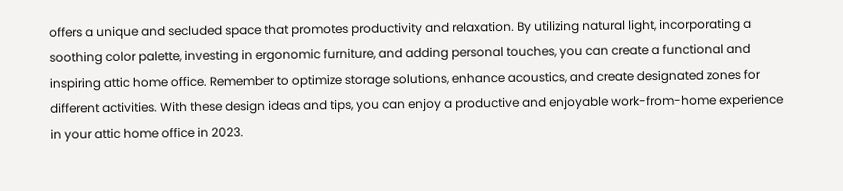offers a unique and secluded space that promotes productivity and relaxation. By utilizing natural light, incorporating a soothing color palette, investing in ergonomic furniture, and adding personal touches, you can create a functional and inspiring attic home office. Remember to optimize storage solutions, enhance acoustics, and create designated zones for different activities. With these design ideas and tips, you can enjoy a productive and enjoyable work-from-home experience in your attic home office in 2023.